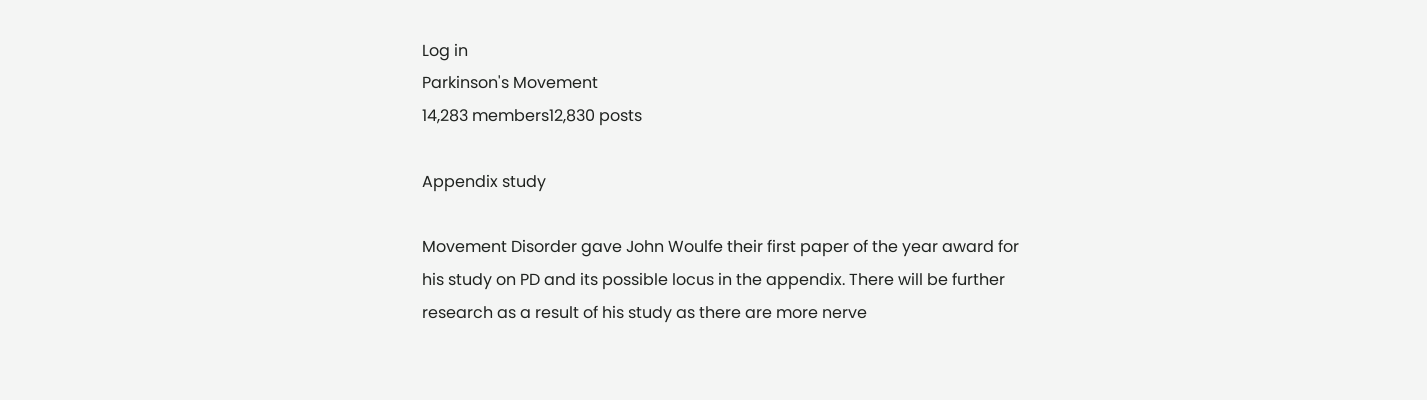Log in
Parkinson's Movement
14,283 members12,830 posts

Appendix study

Movement Disorder gave John Woulfe their first paper of the year award for his study on PD and its possible locus in the appendix. There will be further research as a result of his study as there are more nerve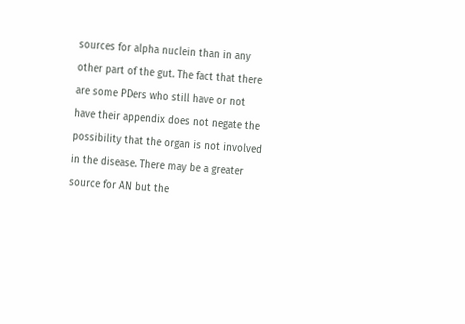sources for alpha nuclein than in any other part of the gut. The fact that there are some PDers who still have or not have their appendix does not negate the possibility that the organ is not involved in the disease. There may be a greater source for AN but the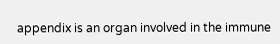appendix is an organ involved in the immune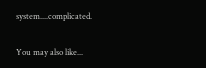system....complicated.

You may also like...